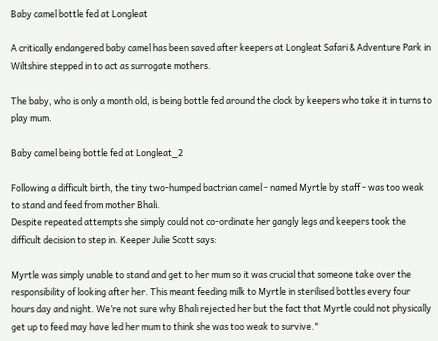Baby camel bottle fed at Longleat

A critically endangered baby camel has been saved after keepers at Longleat Safari & Adventure Park in Wiltshire stepped in to act as surrogate mothers.

The baby, who is only a month old, is being bottle fed around the clock by keepers who take it in turns to play mum.

Baby camel being bottle fed at Longleat_2

Following a difficult birth, the tiny two-humped bactrian camel - named Myrtle by staff - was too weak to stand and feed from mother Bhali.
Despite repeated attempts she simply could not co-ordinate her gangly legs and keepers took the difficult decision to step in. Keeper Julie Scott says:

Myrtle was simply unable to stand and get to her mum so it was crucial that someone take over the responsibility of looking after her. This meant feeding milk to Myrtle in sterilised bottles every four hours day and night. We’re not sure why Bhali rejected her but the fact that Myrtle could not physically get up to feed may have led her mum to think she was too weak to survive."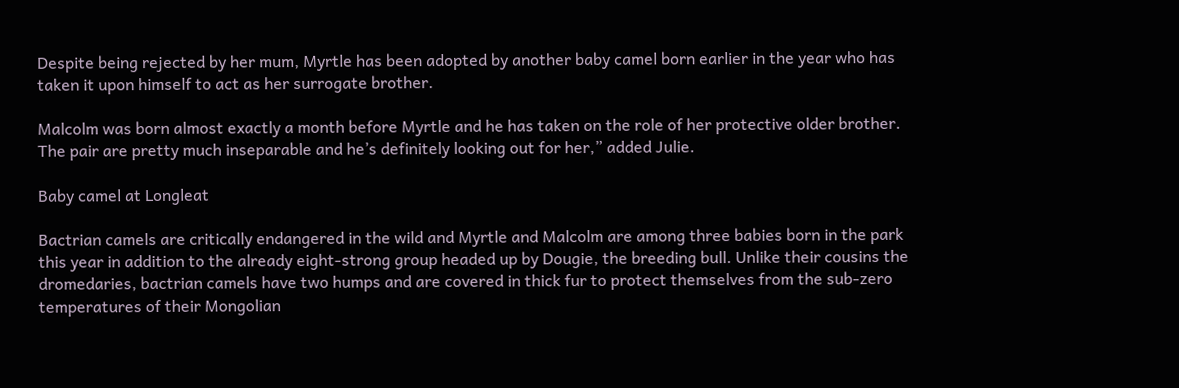Despite being rejected by her mum, Myrtle has been adopted by another baby camel born earlier in the year who has taken it upon himself to act as her surrogate brother.

Malcolm was born almost exactly a month before Myrtle and he has taken on the role of her protective older brother. The pair are pretty much inseparable and he’s definitely looking out for her,” added Julie.

Baby camel at Longleat

Bactrian camels are critically endangered in the wild and Myrtle and Malcolm are among three babies born in the park this year in addition to the already eight-strong group headed up by Dougie, the breeding bull. Unlike their cousins the dromedaries, bactrian camels have two humps and are covered in thick fur to protect themselves from the sub-zero temperatures of their Mongolian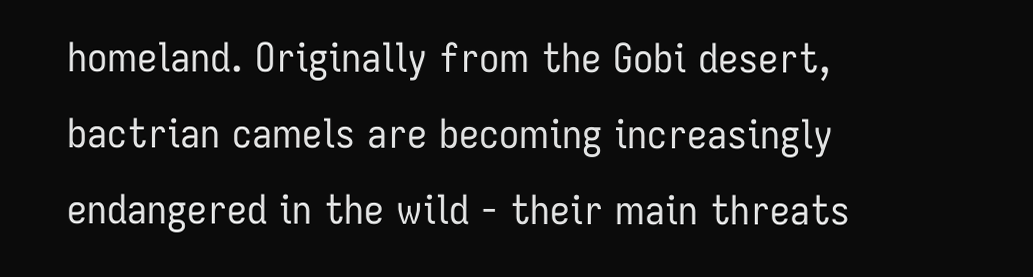homeland. Originally from the Gobi desert, bactrian camels are becoming increasingly endangered in the wild - their main threats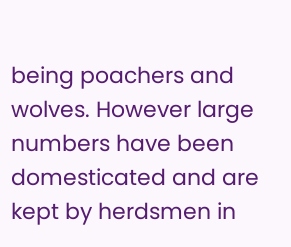being poachers and wolves. However large numbers have been domesticated and are kept by herdsmen in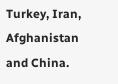Turkey, Iran, Afghanistan and China.